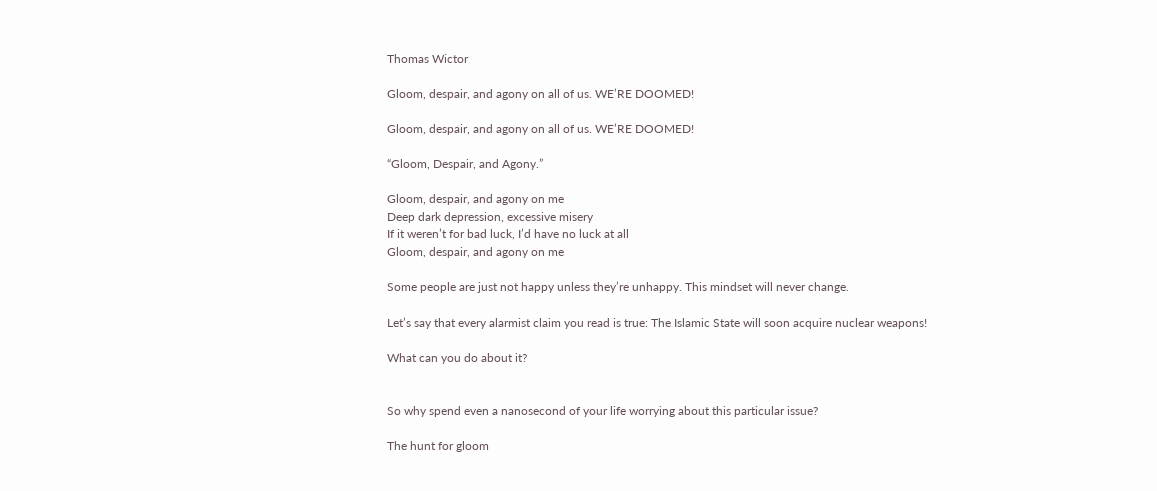Thomas Wictor

Gloom, despair, and agony on all of us. WE’RE DOOMED!

Gloom, despair, and agony on all of us. WE’RE DOOMED!

“Gloom, Despair, and Agony.”

Gloom, despair, and agony on me
Deep dark depression, excessive misery
If it weren’t for bad luck, I’d have no luck at all
Gloom, despair, and agony on me

Some people are just not happy unless they’re unhappy. This mindset will never change.

Let’s say that every alarmist claim you read is true: The Islamic State will soon acquire nuclear weapons!

What can you do about it?


So why spend even a nanosecond of your life worrying about this particular issue?

The hunt for gloom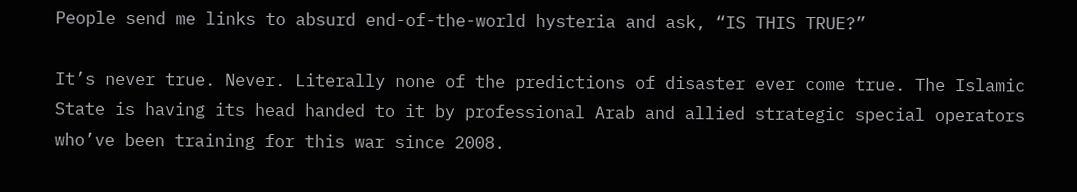People send me links to absurd end-of-the-world hysteria and ask, “IS THIS TRUE?”

It’s never true. Never. Literally none of the predictions of disaster ever come true. The Islamic State is having its head handed to it by professional Arab and allied strategic special operators who’ve been training for this war since 2008.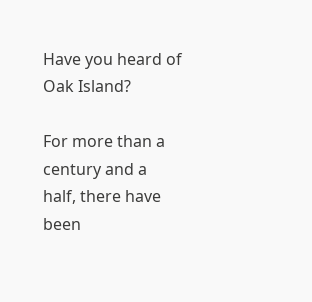Have you heard of Oak Island?

For more than a century and a half, there have been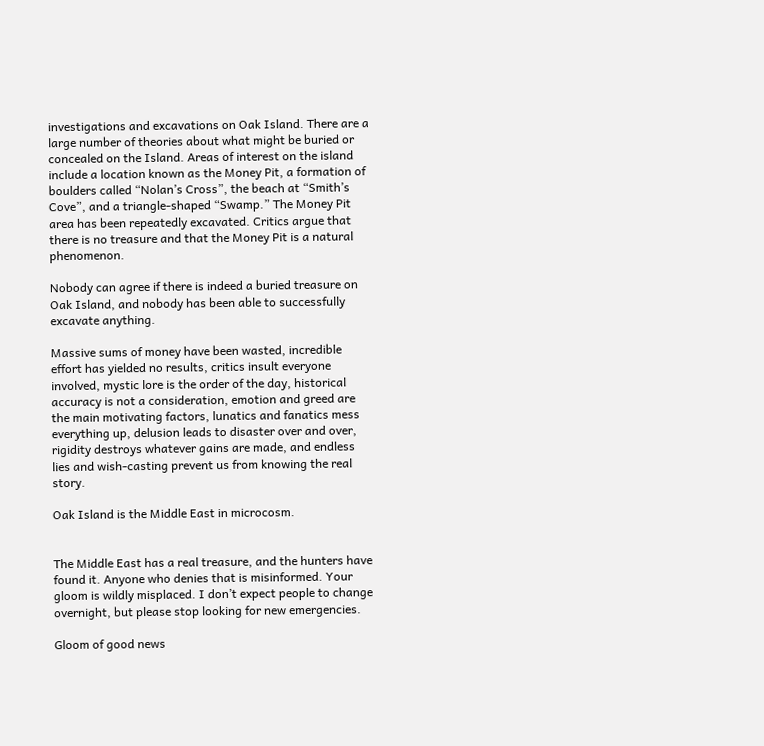investigations and excavations on Oak Island. There are a large number of theories about what might be buried or concealed on the Island. Areas of interest on the island include a location known as the Money Pit, a formation of boulders called “Nolan’s Cross”, the beach at “Smith’s Cove”, and a triangle-shaped “Swamp.” The Money Pit area has been repeatedly excavated. Critics argue that there is no treasure and that the Money Pit is a natural phenomenon.

Nobody can agree if there is indeed a buried treasure on Oak Island, and nobody has been able to successfully excavate anything.

Massive sums of money have been wasted, incredible effort has yielded no results, critics insult everyone involved, mystic lore is the order of the day, historical accuracy is not a consideration, emotion and greed are the main motivating factors, lunatics and fanatics mess everything up, delusion leads to disaster over and over, rigidity destroys whatever gains are made, and endless lies and wish-casting prevent us from knowing the real story.

Oak Island is the Middle East in microcosm.


The Middle East has a real treasure, and the hunters have found it. Anyone who denies that is misinformed. Your gloom is wildly misplaced. I don’t expect people to change overnight, but please stop looking for new emergencies.

Gloom of good news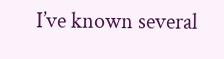I’ve known several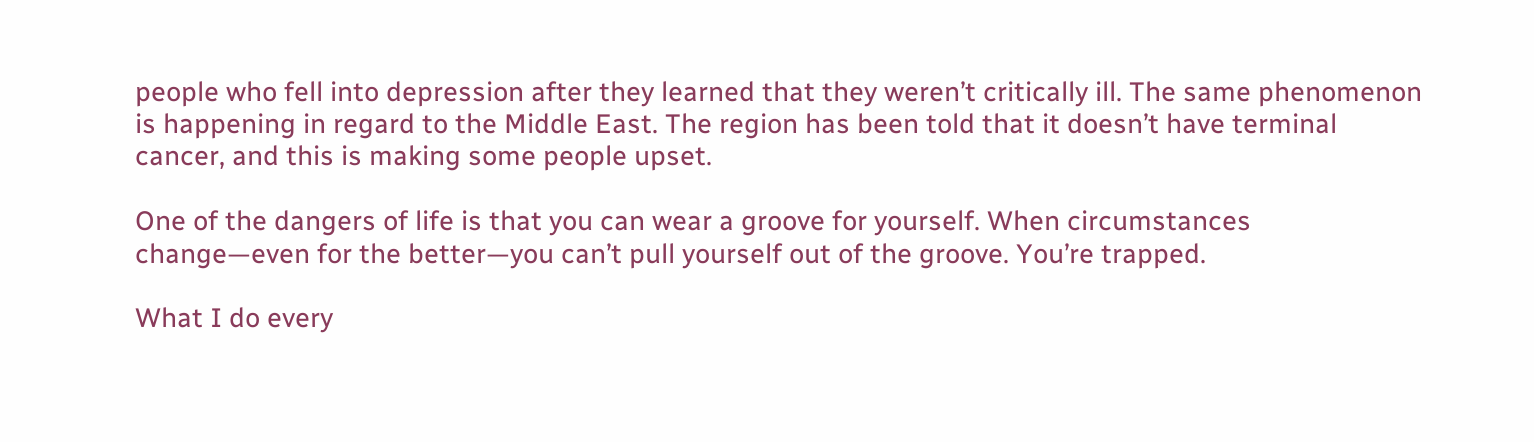people who fell into depression after they learned that they weren’t critically ill. The same phenomenon is happening in regard to the Middle East. The region has been told that it doesn’t have terminal cancer, and this is making some people upset.

One of the dangers of life is that you can wear a groove for yourself. When circumstances change—even for the better—you can’t pull yourself out of the groove. You’re trapped.

What I do every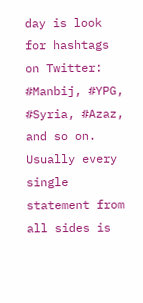day is look for hashtags on Twitter: #Manbij, #YPG, #Syria, #Azaz, and so on. Usually every single statement from all sides is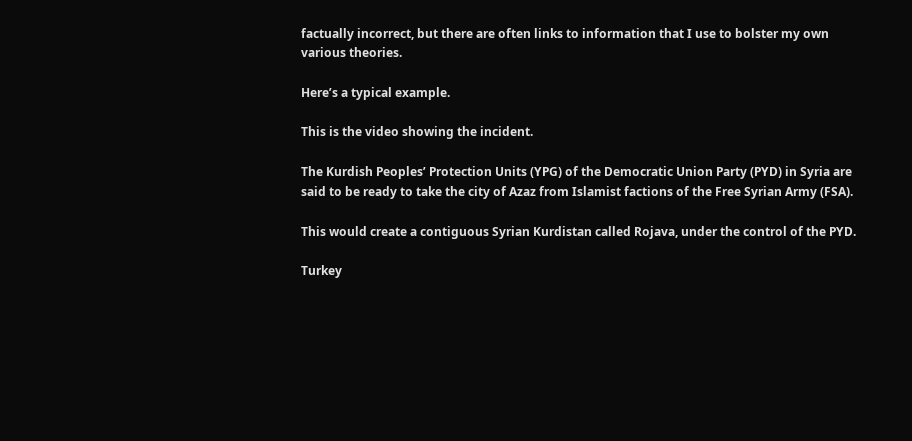factually incorrect, but there are often links to information that I use to bolster my own various theories.

Here’s a typical example.

This is the video showing the incident.

The Kurdish Peoples’ Protection Units (YPG) of the Democratic Union Party (PYD) in Syria are said to be ready to take the city of Azaz from Islamist factions of the Free Syrian Army (FSA).

This would create a contiguous Syrian Kurdistan called Rojava, under the control of the PYD.

Turkey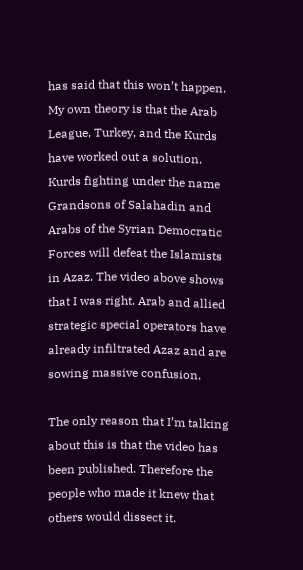has said that this won’t happen. My own theory is that the Arab League, Turkey, and the Kurds have worked out a solution. Kurds fighting under the name Grandsons of Salahadin and Arabs of the Syrian Democratic Forces will defeat the Islamists in Azaz. The video above shows that I was right. Arab and allied strategic special operators have already infiltrated Azaz and are sowing massive confusion.

The only reason that I’m talking about this is that the video has been published. Therefore the people who made it knew that others would dissect it.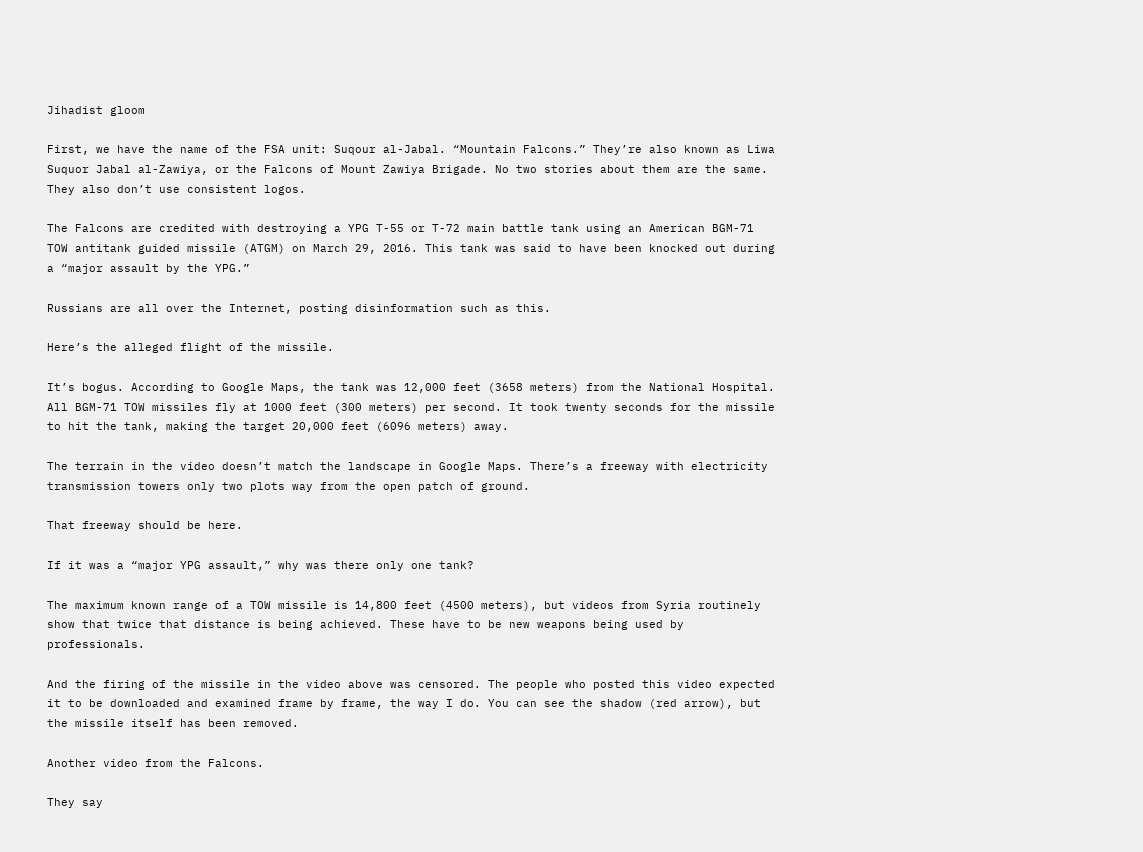Jihadist gloom

First, we have the name of the FSA unit: Suqour al-Jabal. “Mountain Falcons.” They’re also known as Liwa Suquor Jabal al-Zawiya, or the Falcons of Mount Zawiya Brigade. No two stories about them are the same. They also don’t use consistent logos.

The Falcons are credited with destroying a YPG T-55 or T-72 main battle tank using an American BGM-71 TOW antitank guided missile (ATGM) on March 29, 2016. This tank was said to have been knocked out during a “major assault by the YPG.”

Russians are all over the Internet, posting disinformation such as this.

Here’s the alleged flight of the missile.

It’s bogus. According to Google Maps, the tank was 12,000 feet (3658 meters) from the National Hospital. All BGM-71 TOW missiles fly at 1000 feet (300 meters) per second. It took twenty seconds for the missile to hit the tank, making the target 20,000 feet (6096 meters) away.

The terrain in the video doesn’t match the landscape in Google Maps. There’s a freeway with electricity transmission towers only two plots way from the open patch of ground.

That freeway should be here.

If it was a “major YPG assault,” why was there only one tank?

The maximum known range of a TOW missile is 14,800 feet (4500 meters), but videos from Syria routinely show that twice that distance is being achieved. These have to be new weapons being used by professionals.

And the firing of the missile in the video above was censored. The people who posted this video expected it to be downloaded and examined frame by frame, the way I do. You can see the shadow (red arrow), but the missile itself has been removed.

Another video from the Falcons.

They say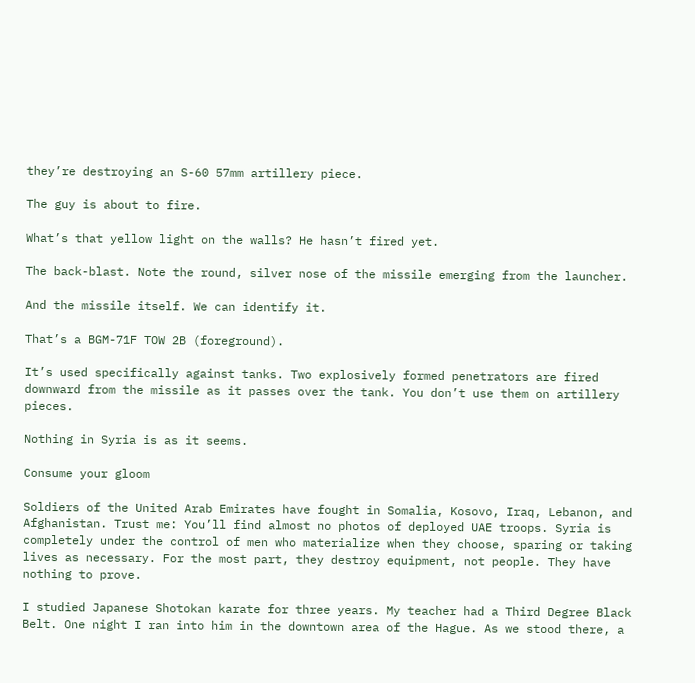they’re destroying an S-60 57mm artillery piece.

The guy is about to fire.

What’s that yellow light on the walls? He hasn’t fired yet.

The back-blast. Note the round, silver nose of the missile emerging from the launcher.

And the missile itself. We can identify it.

That’s a BGM-71F TOW 2B (foreground).

It’s used specifically against tanks. Two explosively formed penetrators are fired downward from the missile as it passes over the tank. You don’t use them on artillery pieces.

Nothing in Syria is as it seems.

Consume your gloom

Soldiers of the United Arab Emirates have fought in Somalia, Kosovo, Iraq, Lebanon, and Afghanistan. Trust me: You’ll find almost no photos of deployed UAE troops. Syria is completely under the control of men who materialize when they choose, sparing or taking lives as necessary. For the most part, they destroy equipment, not people. They have nothing to prove.

I studied Japanese Shotokan karate for three years. My teacher had a Third Degree Black Belt. One night I ran into him in the downtown area of the Hague. As we stood there, a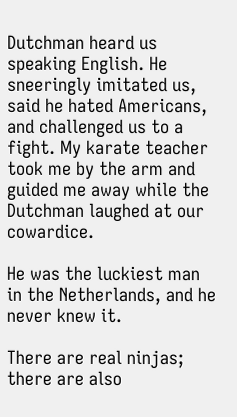Dutchman heard us speaking English. He sneeringly imitated us, said he hated Americans, and challenged us to a fight. My karate teacher took me by the arm and guided me away while the Dutchman laughed at our cowardice.

He was the luckiest man in the Netherlands, and he never knew it.

There are real ninjas; there are also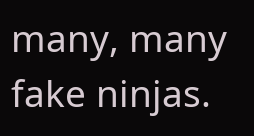many, many fake ninjas.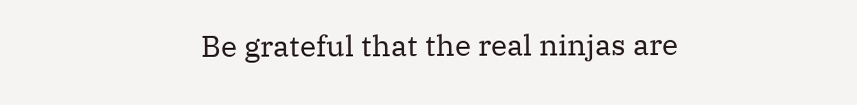Be grateful that the real ninjas are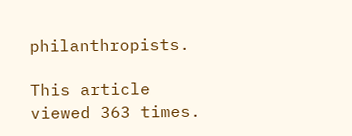philanthropists.

This article viewed 363 times.